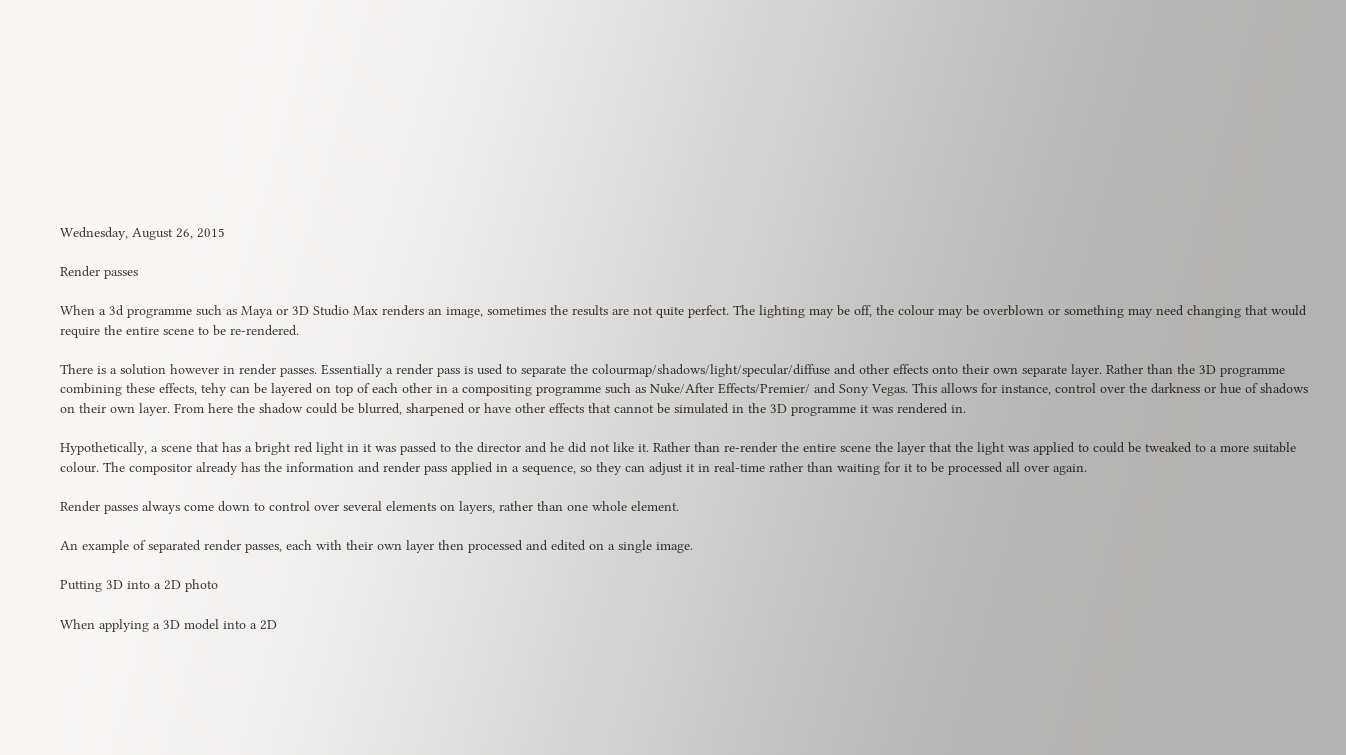Wednesday, August 26, 2015

Render passes

When a 3d programme such as Maya or 3D Studio Max renders an image, sometimes the results are not quite perfect. The lighting may be off, the colour may be overblown or something may need changing that would require the entire scene to be re-rendered.

There is a solution however in render passes. Essentially a render pass is used to separate the colourmap/shadows/light/specular/diffuse and other effects onto their own separate layer. Rather than the 3D programme combining these effects, tehy can be layered on top of each other in a compositing programme such as Nuke/After Effects/Premier/ and Sony Vegas. This allows for instance, control over the darkness or hue of shadows on their own layer. From here the shadow could be blurred, sharpened or have other effects that cannot be simulated in the 3D programme it was rendered in.

Hypothetically, a scene that has a bright red light in it was passed to the director and he did not like it. Rather than re-render the entire scene the layer that the light was applied to could be tweaked to a more suitable colour. The compositor already has the information and render pass applied in a sequence, so they can adjust it in real-time rather than waiting for it to be processed all over again.

Render passes always come down to control over several elements on layers, rather than one whole element.

An example of separated render passes, each with their own layer then processed and edited on a single image.

Putting 3D into a 2D photo

When applying a 3D model into a 2D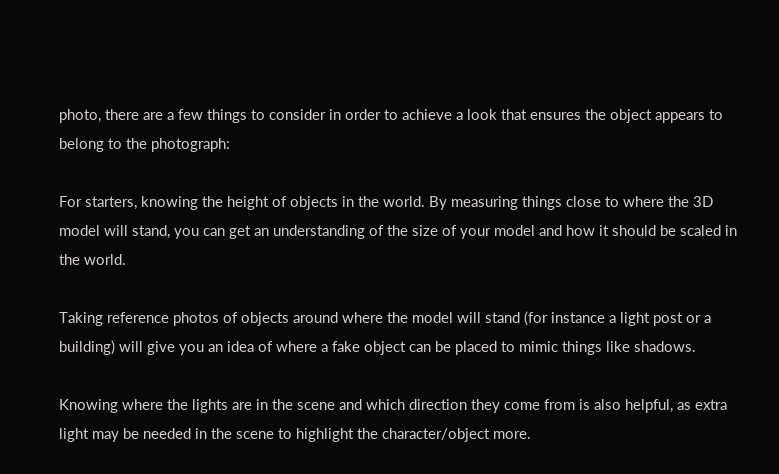photo, there are a few things to consider in order to achieve a look that ensures the object appears to belong to the photograph:

For starters, knowing the height of objects in the world. By measuring things close to where the 3D model will stand, you can get an understanding of the size of your model and how it should be scaled in the world.

Taking reference photos of objects around where the model will stand (for instance a light post or a building) will give you an idea of where a fake object can be placed to mimic things like shadows.

Knowing where the lights are in the scene and which direction they come from is also helpful, as extra light may be needed in the scene to highlight the character/object more.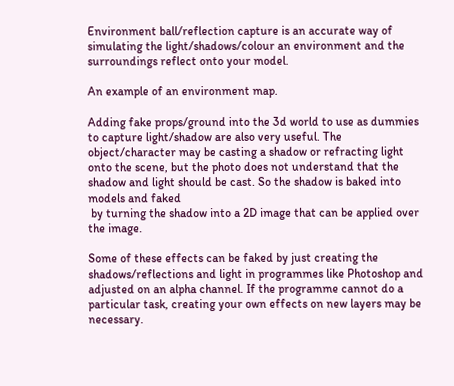Environment ball/reflection capture is an accurate way of simulating the light/shadows/colour an environment and the surroundings reflect onto your model.

An example of an environment map.

Adding fake props/ground into the 3d world to use as dummies to capture light/shadow are also very useful. The object/character may be casting a shadow or refracting light onto the scene, but the photo does not understand that the shadow and light should be cast. So the shadow is baked into models and faked
 by turning the shadow into a 2D image that can be applied over the image.

Some of these effects can be faked by just creating the shadows/reflections and light in programmes like Photoshop and adjusted on an alpha channel. If the programme cannot do a particular task, creating your own effects on new layers may be necessary.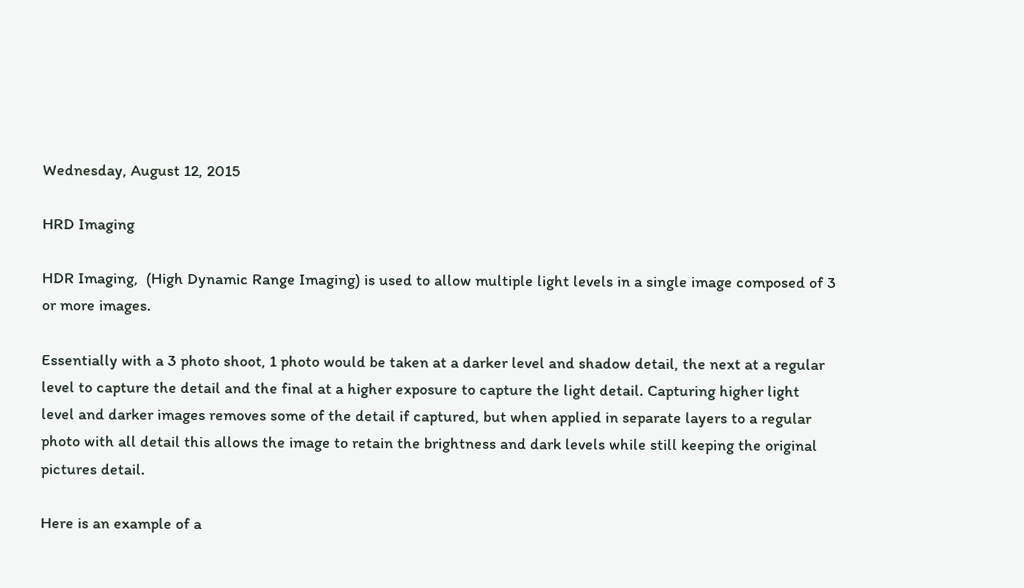Wednesday, August 12, 2015

HRD Imaging

HDR Imaging,  (High Dynamic Range Imaging) is used to allow multiple light levels in a single image composed of 3 or more images.

Essentially with a 3 photo shoot, 1 photo would be taken at a darker level and shadow detail, the next at a regular level to capture the detail and the final at a higher exposure to capture the light detail. Capturing higher light level and darker images removes some of the detail if captured, but when applied in separate layers to a regular photo with all detail this allows the image to retain the brightness and dark levels while still keeping the original pictures detail.

Here is an example of a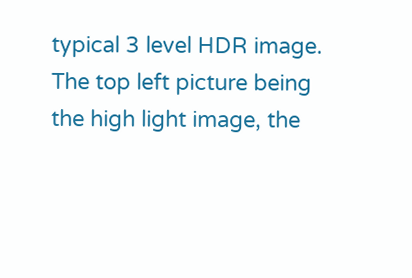typical 3 level HDR image. The top left picture being the high light image, the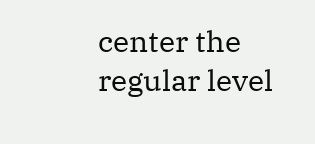center the regular level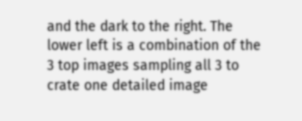and the dark to the right. The lower left is a combination of the 3 top images sampling all 3 to crate one detailed image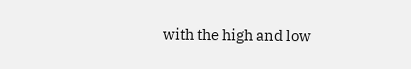with the high and low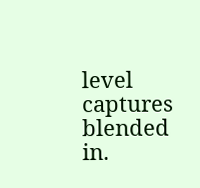level captures blended in.